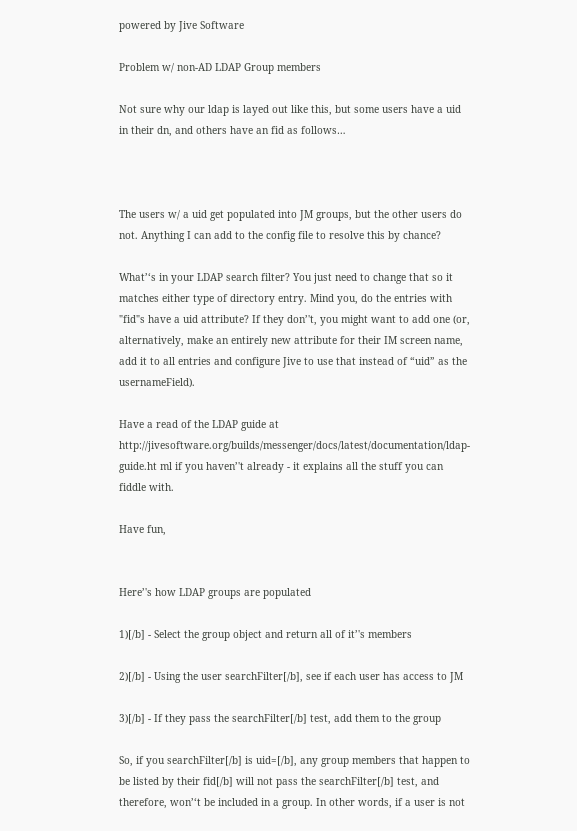powered by Jive Software

Problem w/ non-AD LDAP Group members

Not sure why our ldap is layed out like this, but some users have a uid in their dn, and others have an fid as follows…



The users w/ a uid get populated into JM groups, but the other users do not. Anything I can add to the config file to resolve this by chance?

What’‘s in your LDAP search filter? You just need to change that so it matches either type of directory entry. Mind you, do the entries with "fid"s have a uid attribute? If they don’'t, you might want to add one (or, alternatively, make an entirely new attribute for their IM screen name, add it to all entries and configure Jive to use that instead of “uid” as the usernameField).

Have a read of the LDAP guide at http://jivesoftware.org/builds/messenger/docs/latest/documentation/ldap-guide.ht ml if you haven’'t already - it explains all the stuff you can fiddle with.

Have fun,


Here’'s how LDAP groups are populated

1)[/b] - Select the group object and return all of it’'s members

2)[/b] - Using the user searchFilter[/b], see if each user has access to JM

3)[/b] - If they pass the searchFilter[/b] test, add them to the group

So, if you searchFilter[/b] is uid=[/b], any group members that happen to be listed by their fid[/b] will not pass the searchFilter[/b] test, and therefore, won’‘t be included in a group. In other words, if a user is not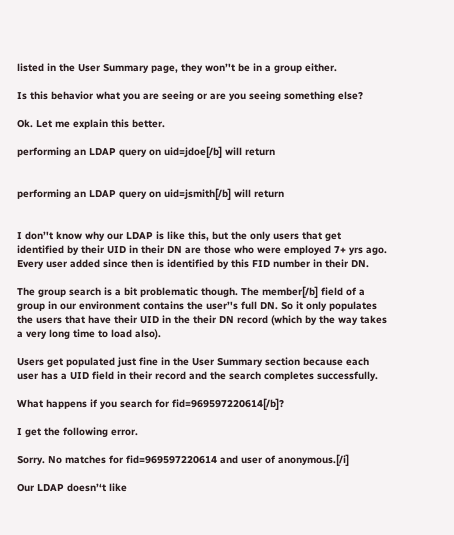listed in the User Summary page, they won’'t be in a group either.

Is this behavior what you are seeing or are you seeing something else?

Ok. Let me explain this better.

performing an LDAP query on uid=jdoe[/b] will return


performing an LDAP query on uid=jsmith[/b] will return


I don’'t know why our LDAP is like this, but the only users that get identified by their UID in their DN are those who were employed 7+ yrs ago. Every user added since then is identified by this FID number in their DN.

The group search is a bit problematic though. The member[/b] field of a group in our environment contains the user’'s full DN. So it only populates the users that have their UID in the their DN record (which by the way takes a very long time to load also).

Users get populated just fine in the User Summary section because each user has a UID field in their record and the search completes successfully.

What happens if you search for fid=969597220614[/b]?

I get the following error.

Sorry. No matches for fid=969597220614 and user of anonymous.[/i]

Our LDAP doesn’‘t like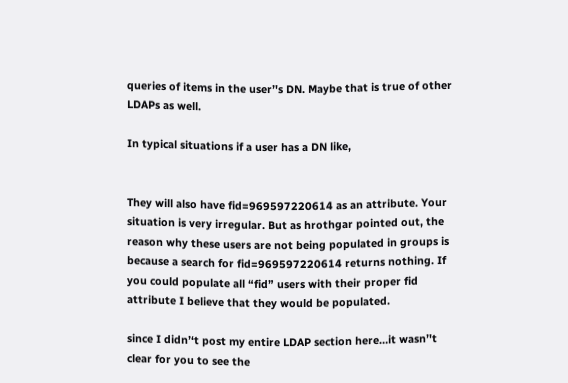queries of items in the user’'s DN. Maybe that is true of other LDAPs as well.

In typical situations if a user has a DN like,


They will also have fid=969597220614 as an attribute. Your situation is very irregular. But as hrothgar pointed out, the reason why these users are not being populated in groups is because a search for fid=969597220614 returns nothing. If you could populate all “fid” users with their proper fid attribute I believe that they would be populated.

since I didn’‘t post my entire LDAP section here…it wasn’'t clear for you to see the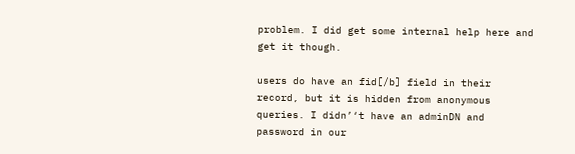problem. I did get some internal help here and get it though.

users do have an fid[/b] field in their record, but it is hidden from anonymous queries. I didn’‘t have an adminDN and password in our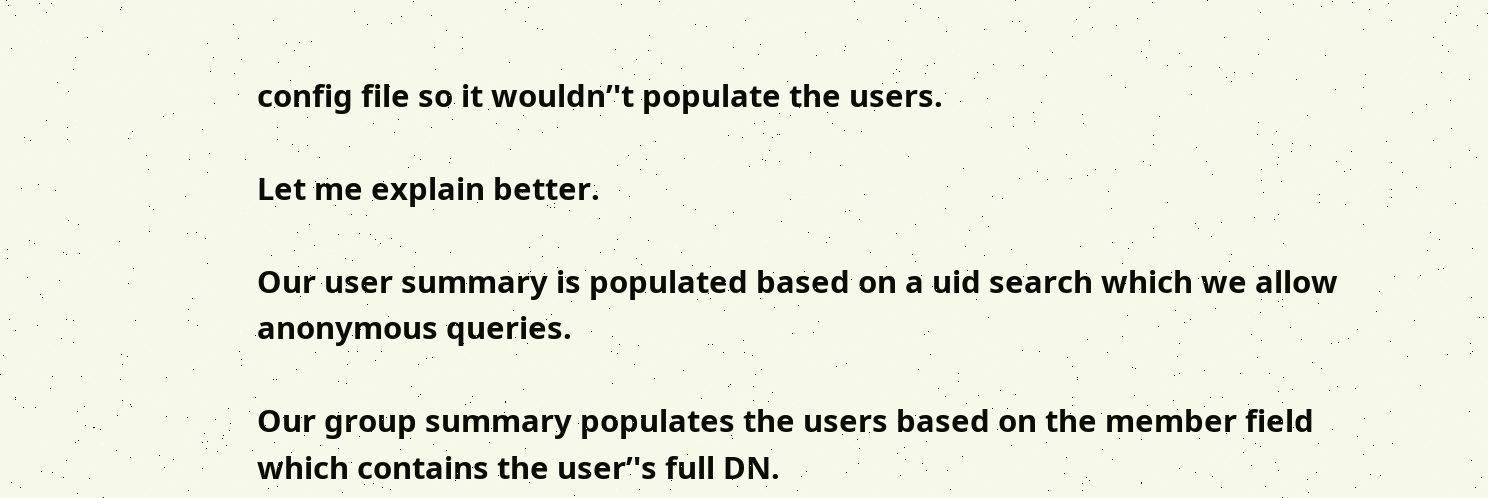config file so it wouldn’'t populate the users.

Let me explain better.

Our user summary is populated based on a uid search which we allow anonymous queries.

Our group summary populates the users based on the member field which contains the user’'s full DN.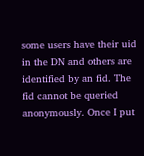some users have their uid in the DN and others are identified by an fid. The fid cannot be queried anonymously. Once I put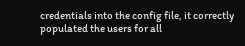credentials into the config file, it correctly populated the users for all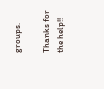groups.

Thanks for the help!!